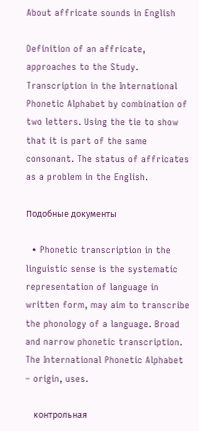About affricate sounds in English

Definition of an affricate, approaches to the Study. Transcription in the International Phonetic Alphabet by combination of two letters. Using the tie to show that it is part of the same consonant. The status of affricates as a problem in the English.

Подобные документы

  • Phonetic transcription in the linguistic sense is the systematic representation of language in written form, may aim to transcribe the phonology of a language. Broad and narrow phonetic transcription. The International Phonetic Alphabet – origin, uses.

    контрольная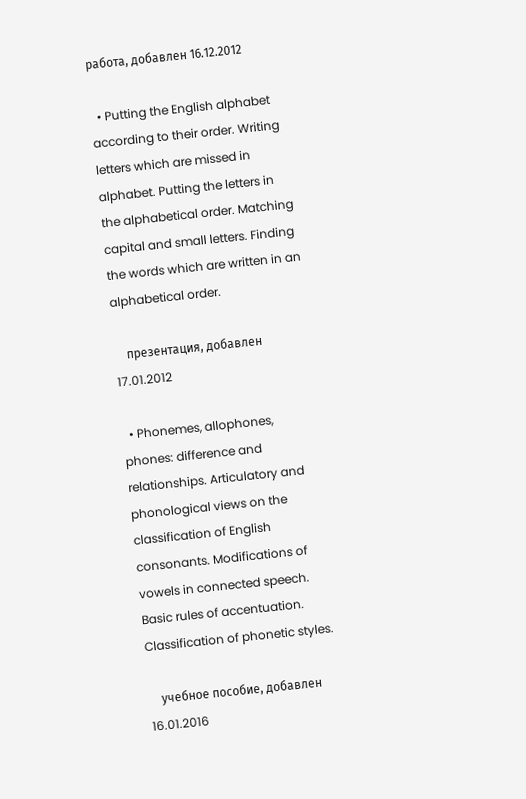работа, добавлен 16.12.2012

  • Putting the English alphabet according to their order. Writing letters which are missed in alphabet. Putting the letters in the alphabetical order. Matching capital and small letters. Finding the words which are written in an alphabetical order.

    презентация, добавлен 17.01.2012

  • Phonemes, allophones, phones: difference and relationships. Articulatory and phonological views on the classification of English consonants. Modifications of vowels in connected speech. Basic rules of accentuation. Classification of phonetic styles.

    учебное пособие, добавлен 16.01.2016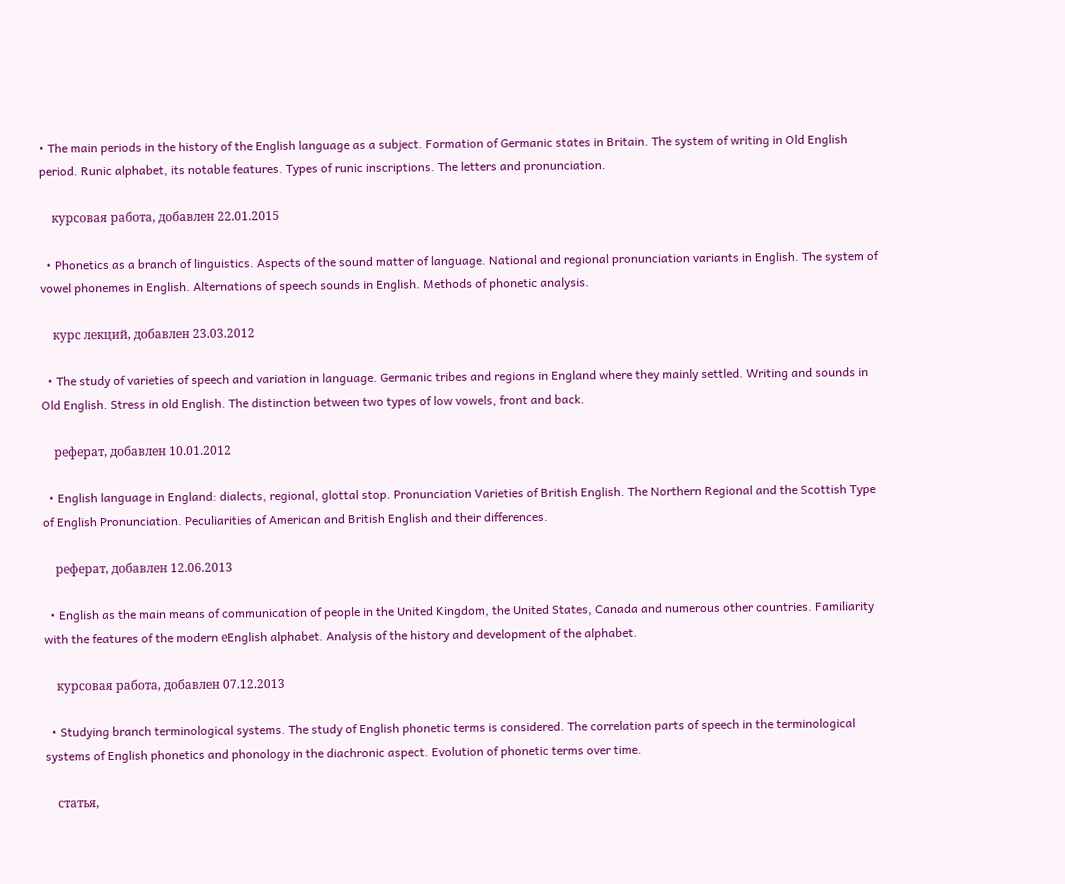• The main periods in the history of the English language as a subject. Formation of Germanic states in Britain. The system of writing in Old English period. Runic alphabet, its notable features. Types of runic inscriptions. The letters and pronunciation.

    курсовая работа, добавлен 22.01.2015

  • Phonetics as a branch of linguistics. Aspects of the sound matter of language. National and regional pronunciation variants in English. The system of vowel phonemes in English. Alternations of speech sounds in English. Methods of phonetic analysis.

    курс лекций, добавлен 23.03.2012

  • The study of varieties of speech and variation in language. Germanic tribes and regions in England where they mainly settled. Writing and sounds in Old English. Stress in old English. The distinction between two types of low vowels, front and back.

    реферат, добавлен 10.01.2012

  • English language in England: dialects, regional, glottal stop. Pronunciation Varieties of British English. The Northern Regional and the Scottish Type of English Pronunciation. Peculiarities of American and British English and their differences.

    реферат, добавлен 12.06.2013

  • English as the main means of communication of people in the United Kingdom, the United States, Canada and numerous other countries. Familiarity with the features of the modern еEnglish alphabet. Analysis of the history and development of the alphabet.

    курсовая работа, добавлен 07.12.2013

  • Studying branch terminological systems. The study of English phonetic terms is considered. The correlation parts of speech in the terminological systems of English phonetics and phonology in the diachronic aspect. Evolution of phonetic terms over time.

    статья,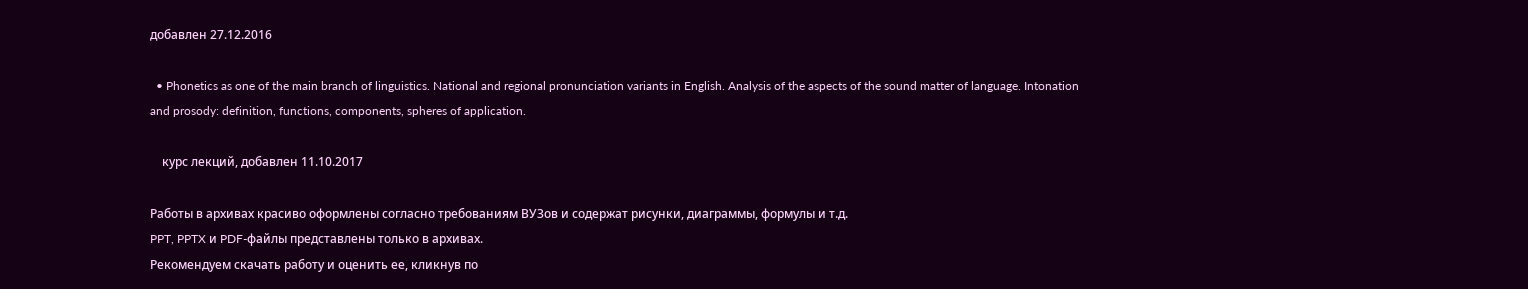добавлен 27.12.2016

  • Phonetics as one of the main branch of linguistics. National and regional pronunciation variants in English. Analysis of the aspects of the sound matter of language. Intonation and prosody: definition, functions, components, spheres of application.

    курс лекций, добавлен 11.10.2017

Работы в архивах красиво оформлены согласно требованиям ВУЗов и содержат рисунки, диаграммы, формулы и т.д.
PPT, PPTX и PDF-файлы представлены только в архивах.
Рекомендуем скачать работу и оценить ее, кликнув по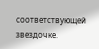соответствующей звездочке.